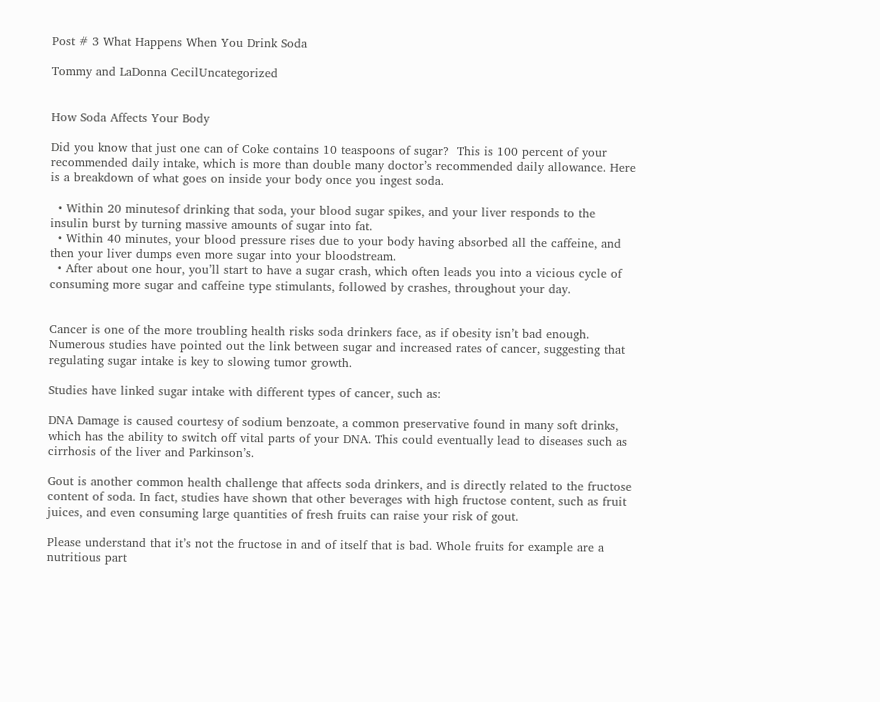Post # 3 What Happens When You Drink Soda

Tommy and LaDonna CecilUncategorized


How Soda Affects Your Body

Did you know that just one can of Coke contains 10 teaspoons of sugar?  This is 100 percent of your recommended daily intake, which is more than double many doctor’s recommended daily allowance. Here is a breakdown of what goes on inside your body once you ingest soda.

  • Within 20 minutesof drinking that soda, your blood sugar spikes, and your liver responds to the insulin burst by turning massive amounts of sugar into fat.
  • Within 40 minutes, your blood pressure rises due to your body having absorbed all the caffeine, and then your liver dumps even more sugar into your bloodstream.
  • After about one hour, you’ll start to have a sugar crash, which often leads you into a vicious cycle of consuming more sugar and caffeine type stimulants, followed by crashes, throughout your day.


Cancer is one of the more troubling health risks soda drinkers face, as if obesity isn’t bad enough. Numerous studies have pointed out the link between sugar and increased rates of cancer, suggesting that regulating sugar intake is key to slowing tumor growth.

Studies have linked sugar intake with different types of cancer, such as:

DNA Damage is caused courtesy of sodium benzoate, a common preservative found in many soft drinks, which has the ability to switch off vital parts of your DNA. This could eventually lead to diseases such as cirrhosis of the liver and Parkinson’s.

Gout is another common health challenge that affects soda drinkers, and is directly related to the fructose content of soda. In fact, studies have shown that other beverages with high fructose content, such as fruit juices, and even consuming large quantities of fresh fruits can raise your risk of gout.

Please understand that it’s not the fructose in and of itself that is bad. Whole fruits for example are a nutritious part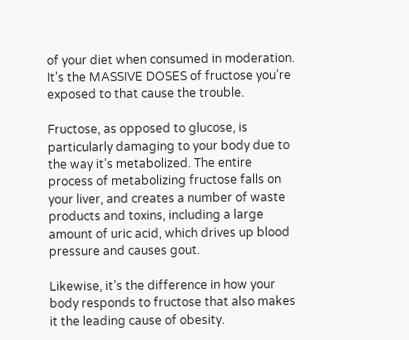of your diet when consumed in moderation. It’s the MASSIVE DOSES of fructose you’re exposed to that cause the trouble.

Fructose, as opposed to glucose, is particularly damaging to your body due to the way it’s metabolized. The entire process of metabolizing fructose falls on your liver, and creates a number of waste products and toxins, including a large amount of uric acid, which drives up blood pressure and causes gout.

Likewise, it’s the difference in how your body responds to fructose that also makes it the leading cause of obesity.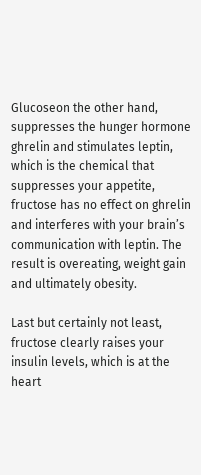Glucoseon the other hand, suppresses the hunger hormone ghrelin and stimulates leptin, which is the chemical that suppresses your appetite, fructose has no effect on ghrelin and interferes with your brain’s communication with leptin. The result is overeating, weight gain and ultimately obesity.

Last but certainly not least, fructose clearly raises your insulin levels, which is at the heart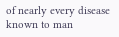of nearly every disease known to man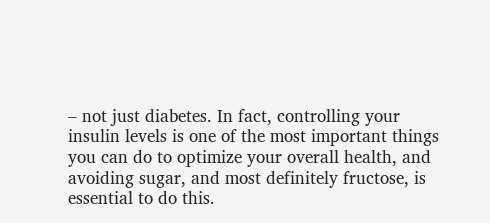– not just diabetes. In fact, controlling your insulin levels is one of the most important things you can do to optimize your overall health, and avoiding sugar, and most definitely fructose, is essential to do this.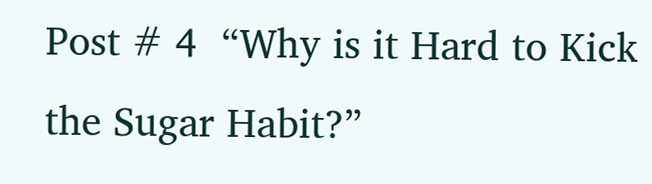Post # 4  “Why is it Hard to Kick the Sugar Habit?”